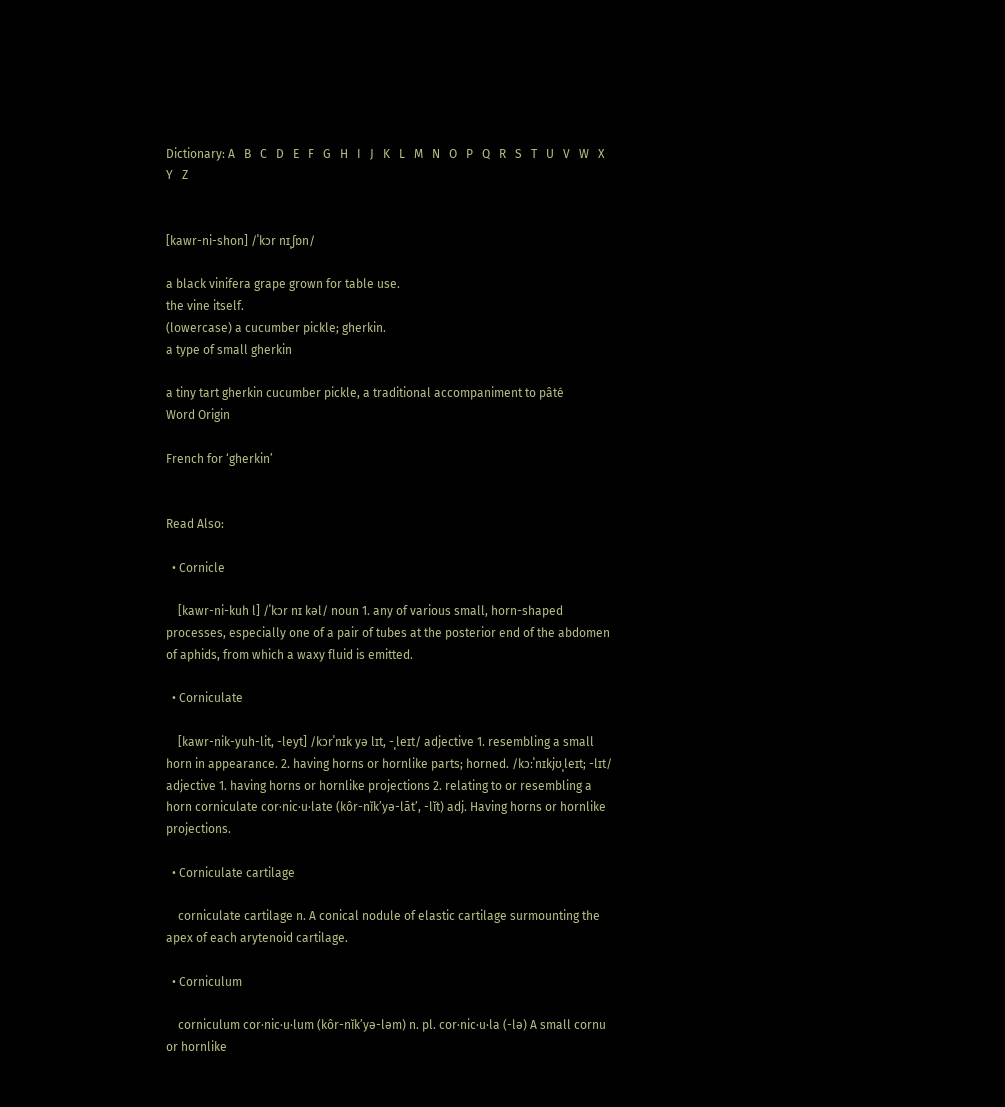Dictionary: A   B   C   D   E   F   G   H   I   J   K   L   M   N   O   P   Q   R   S   T   U   V   W   X   Y   Z


[kawr-ni-shon] /ˈkɔr nɪˌʃɒn/

a black vinifera grape grown for table use.
the vine itself.
(lowercase) a cucumber pickle; gherkin.
a type of small gherkin

a tiny tart gherkin cucumber pickle, a traditional accompaniment to pâté
Word Origin

French for ‘gherkin’


Read Also:

  • Cornicle

    [kawr-ni-kuh l] /ˈkɔr nɪ kəl/ noun 1. any of various small, horn-shaped processes, especially one of a pair of tubes at the posterior end of the abdomen of aphids, from which a waxy fluid is emitted.

  • Corniculate

    [kawr-nik-yuh-lit, -leyt] /kɔrˈnɪk yə lɪt, -ˌleɪt/ adjective 1. resembling a small horn in appearance. 2. having horns or hornlike parts; horned. /kɔːˈnɪkjʊˌleɪt; -lɪt/ adjective 1. having horns or hornlike projections 2. relating to or resembling a horn corniculate cor·nic·u·late (kôr-nĭk’yə-lāt’, -lĭt) adj. Having horns or hornlike projections.

  • Corniculate cartilage

    corniculate cartilage n. A conical nodule of elastic cartilage surmounting the apex of each arytenoid cartilage.

  • Corniculum

    corniculum cor·nic·u·lum (kôr-nĭk’yə-ləm) n. pl. cor·nic·u·la (-lə) A small cornu or hornlike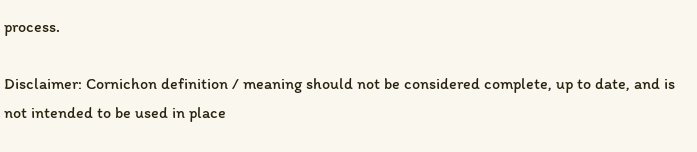process.

Disclaimer: Cornichon definition / meaning should not be considered complete, up to date, and is not intended to be used in place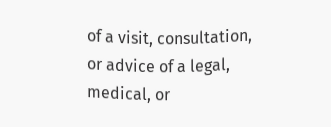of a visit, consultation, or advice of a legal, medical, or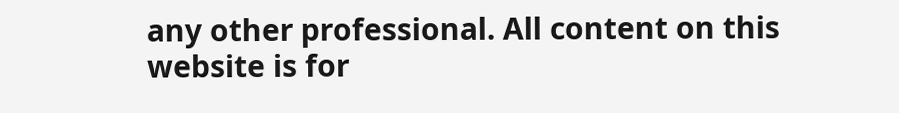any other professional. All content on this website is for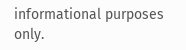informational purposes only.